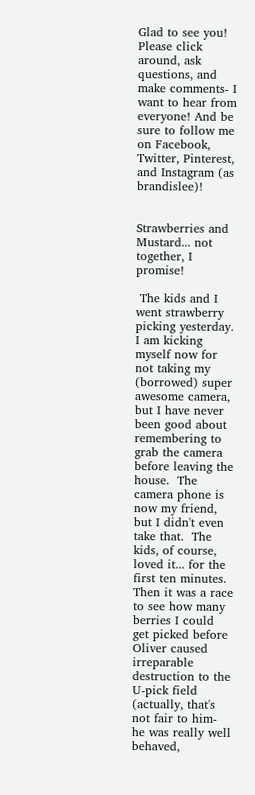Glad to see you! Please click around, ask questions, and make comments- I want to hear from everyone! And be sure to follow me on Facebook, Twitter, Pinterest, and Instagram (as brandislee)!


Strawberries and Mustard... not together, I promise!

 The kids and I went strawberry picking yesterday.  I am kicking myself now for not taking my (borrowed) super awesome camera, but I have never been good about remembering to grab the camera before leaving the house.  The camera phone is now my friend, but I didn't even take that.  The kids, of course, loved it... for the first ten minutes.  Then it was a race to see how many berries I could get picked before Oliver caused irreparable destruction to the U-pick field (actually, that's not fair to him- he was really well behaved,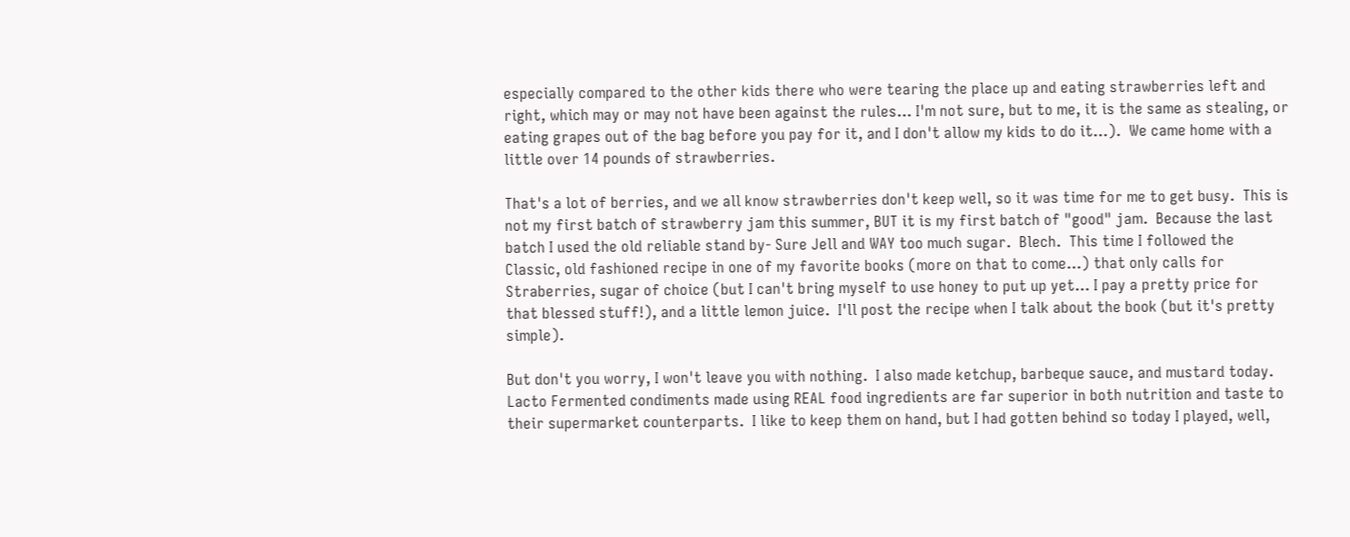especially compared to the other kids there who were tearing the place up and eating strawberries left and right, which may or may not have been against the rules... I'm not sure, but to me, it is the same as stealing, or eating grapes out of the bag before you pay for it, and I don't allow my kids to do it...).  We came home with a little over 14 pounds of strawberries.

That's a lot of berries, and we all know strawberries don't keep well, so it was time for me to get busy.  This is not my first batch of strawberry jam this summer, BUT it is my first batch of "good" jam.  Because the last batch I used the old reliable stand by- Sure Jell and WAY too much sugar.  Blech.  This time I followed the Classic, old fashioned recipe in one of my favorite books (more on that to come...) that only calls for Straberries, sugar of choice (but I can't bring myself to use honey to put up yet... I pay a pretty price for that blessed stuff!), and a little lemon juice.  I'll post the recipe when I talk about the book (but it's pretty simple).

But don't you worry, I won't leave you with nothing.  I also made ketchup, barbeque sauce, and mustard today.    Lacto Fermented condiments made using REAL food ingredients are far superior in both nutrition and taste to their supermarket counterparts.  I like to keep them on hand, but I had gotten behind so today I played, well,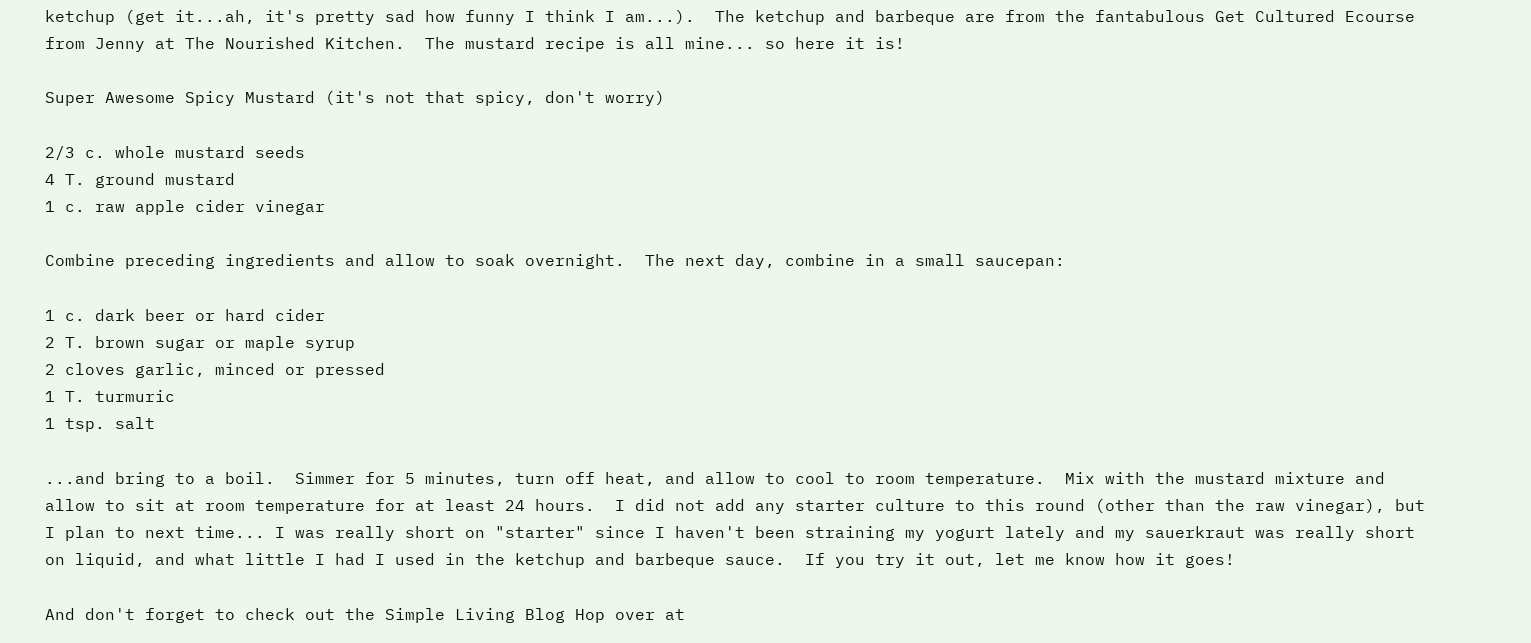ketchup (get it...ah, it's pretty sad how funny I think I am...).  The ketchup and barbeque are from the fantabulous Get Cultured Ecourse from Jenny at The Nourished Kitchen.  The mustard recipe is all mine... so here it is!

Super Awesome Spicy Mustard (it's not that spicy, don't worry)

2/3 c. whole mustard seeds
4 T. ground mustard
1 c. raw apple cider vinegar

Combine preceding ingredients and allow to soak overnight.  The next day, combine in a small saucepan:

1 c. dark beer or hard cider
2 T. brown sugar or maple syrup
2 cloves garlic, minced or pressed
1 T. turmuric
1 tsp. salt

...and bring to a boil.  Simmer for 5 minutes, turn off heat, and allow to cool to room temperature.  Mix with the mustard mixture and allow to sit at room temperature for at least 24 hours.  I did not add any starter culture to this round (other than the raw vinegar), but I plan to next time... I was really short on "starter" since I haven't been straining my yogurt lately and my sauerkraut was really short on liquid, and what little I had I used in the ketchup and barbeque sauce.  If you try it out, let me know how it goes!

And don't forget to check out the Simple Living Blog Hop over at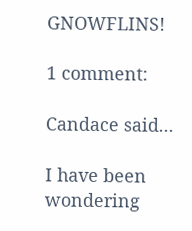GNOWFLINS!

1 comment:

Candace said...

I have been wondering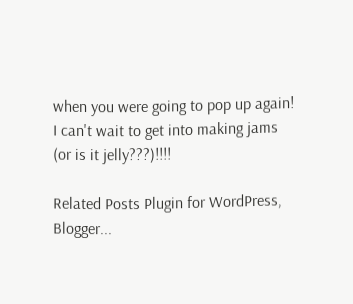when you were going to pop up again! I can't wait to get into making jams (or is it jelly???)!!!!

Related Posts Plugin for WordPress, Blogger...